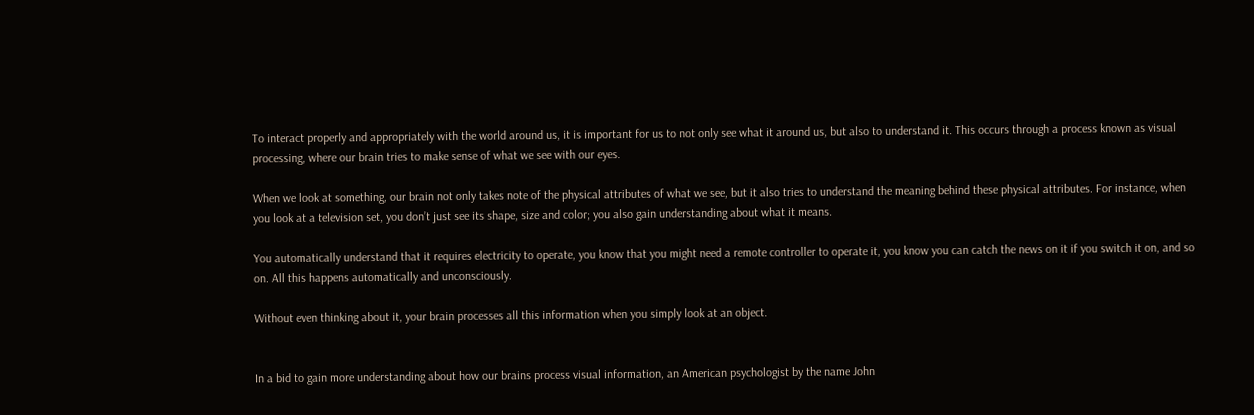To interact properly and appropriately with the world around us, it is important for us to not only see what it around us, but also to understand it. This occurs through a process known as visual processing, where our brain tries to make sense of what we see with our eyes.

When we look at something, our brain not only takes note of the physical attributes of what we see, but it also tries to understand the meaning behind these physical attributes. For instance, when you look at a television set, you don’t just see its shape, size and color; you also gain understanding about what it means.

You automatically understand that it requires electricity to operate, you know that you might need a remote controller to operate it, you know you can catch the news on it if you switch it on, and so on. All this happens automatically and unconsciously.

Without even thinking about it, your brain processes all this information when you simply look at an object.


In a bid to gain more understanding about how our brains process visual information, an American psychologist by the name John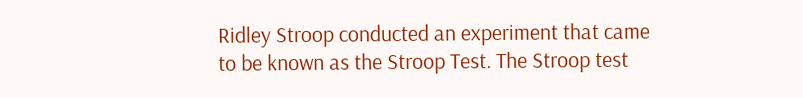Ridley Stroop conducted an experiment that came to be known as the Stroop Test. The Stroop test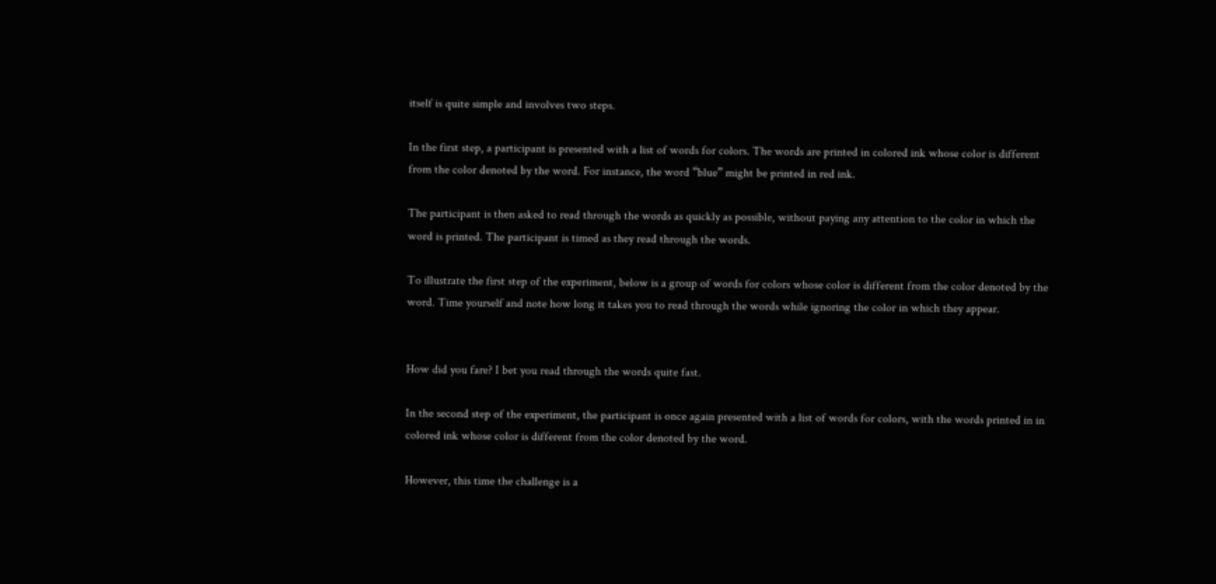itself is quite simple and involves two steps.

In the first step, a participant is presented with a list of words for colors. The words are printed in colored ink whose color is different from the color denoted by the word. For instance, the word “blue” might be printed in red ink.

The participant is then asked to read through the words as quickly as possible, without paying any attention to the color in which the word is printed. The participant is timed as they read through the words.

To illustrate the first step of the experiment, below is a group of words for colors whose color is different from the color denoted by the word. Time yourself and note how long it takes you to read through the words while ignoring the color in which they appear.


How did you fare? I bet you read through the words quite fast.

In the second step of the experiment, the participant is once again presented with a list of words for colors, with the words printed in in colored ink whose color is different from the color denoted by the word.

However, this time the challenge is a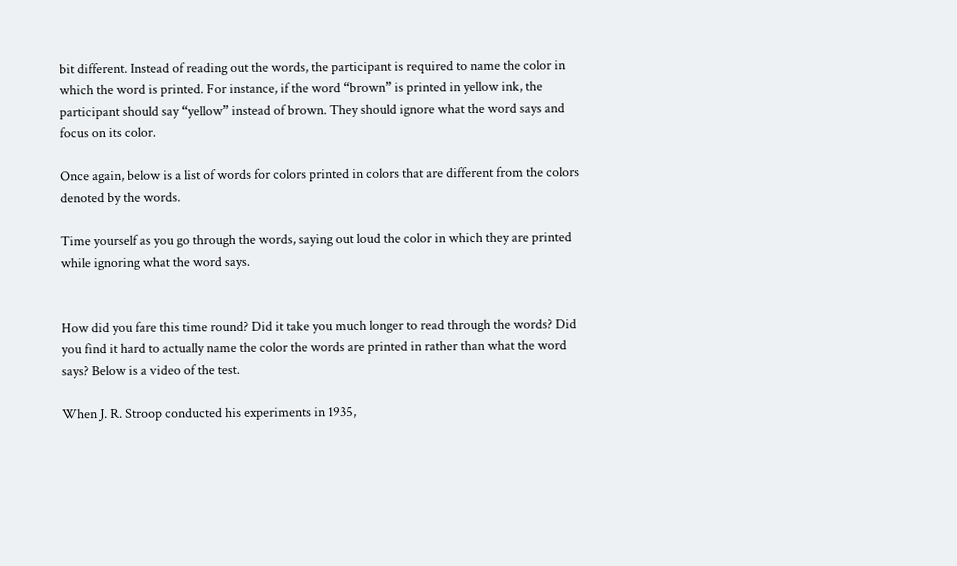bit different. Instead of reading out the words, the participant is required to name the color in which the word is printed. For instance, if the word “brown” is printed in yellow ink, the participant should say “yellow” instead of brown. They should ignore what the word says and focus on its color.

Once again, below is a list of words for colors printed in colors that are different from the colors denoted by the words.

Time yourself as you go through the words, saying out loud the color in which they are printed while ignoring what the word says.


How did you fare this time round? Did it take you much longer to read through the words? Did you find it hard to actually name the color the words are printed in rather than what the word says? Below is a video of the test.

When J. R. Stroop conducted his experiments in 1935,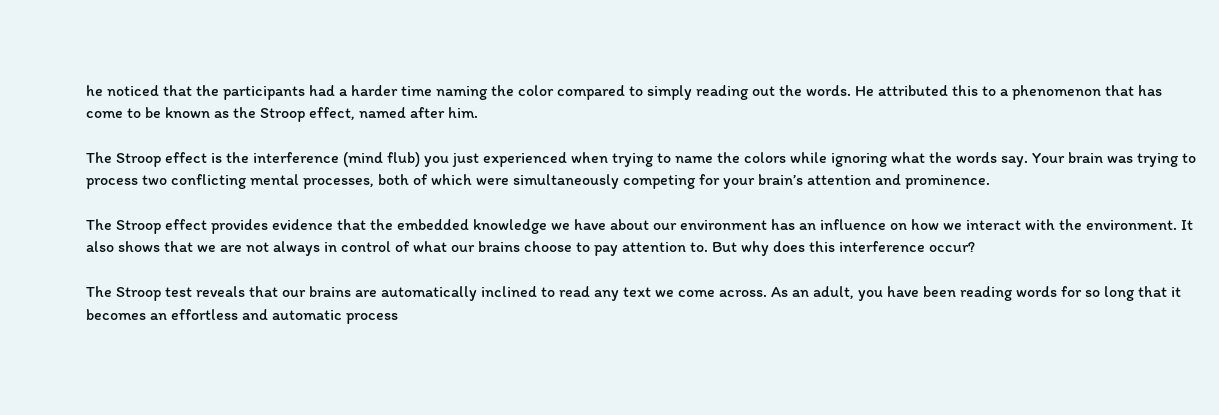he noticed that the participants had a harder time naming the color compared to simply reading out the words. He attributed this to a phenomenon that has come to be known as the Stroop effect, named after him.

The Stroop effect is the interference (mind flub) you just experienced when trying to name the colors while ignoring what the words say. Your brain was trying to process two conflicting mental processes, both of which were simultaneously competing for your brain’s attention and prominence.

The Stroop effect provides evidence that the embedded knowledge we have about our environment has an influence on how we interact with the environment. It also shows that we are not always in control of what our brains choose to pay attention to. But why does this interference occur?

The Stroop test reveals that our brains are automatically inclined to read any text we come across. As an adult, you have been reading words for so long that it becomes an effortless and automatic process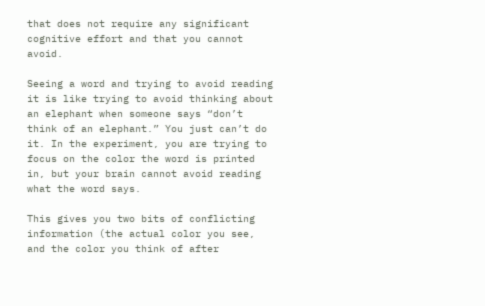that does not require any significant cognitive effort and that you cannot avoid.

Seeing a word and trying to avoid reading it is like trying to avoid thinking about an elephant when someone says “don’t think of an elephant.” You just can’t do it. In the experiment, you are trying to focus on the color the word is printed in, but your brain cannot avoid reading what the word says.

This gives you two bits of conflicting information (the actual color you see, and the color you think of after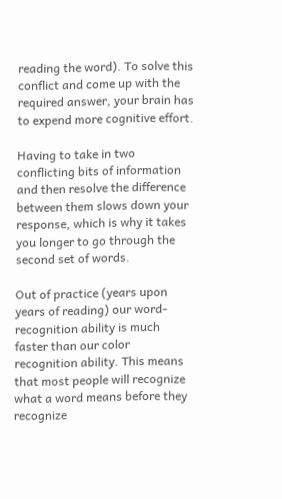reading the word). To solve this conflict and come up with the required answer, your brain has to expend more cognitive effort.

Having to take in two conflicting bits of information and then resolve the difference between them slows down your response, which is why it takes you longer to go through the second set of words.

Out of practice (years upon years of reading) our word-recognition ability is much faster than our color recognition ability. This means that most people will recognize what a word means before they recognize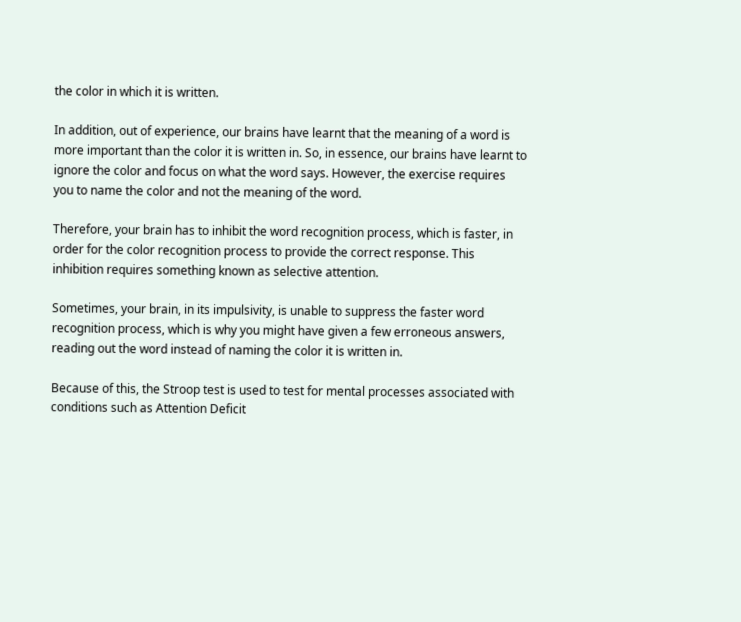the color in which it is written.

In addition, out of experience, our brains have learnt that the meaning of a word is more important than the color it is written in. So, in essence, our brains have learnt to ignore the color and focus on what the word says. However, the exercise requires you to name the color and not the meaning of the word.

Therefore, your brain has to inhibit the word recognition process, which is faster, in order for the color recognition process to provide the correct response. This inhibition requires something known as selective attention.

Sometimes, your brain, in its impulsivity, is unable to suppress the faster word recognition process, which is why you might have given a few erroneous answers, reading out the word instead of naming the color it is written in.

Because of this, the Stroop test is used to test for mental processes associated with conditions such as Attention Deficit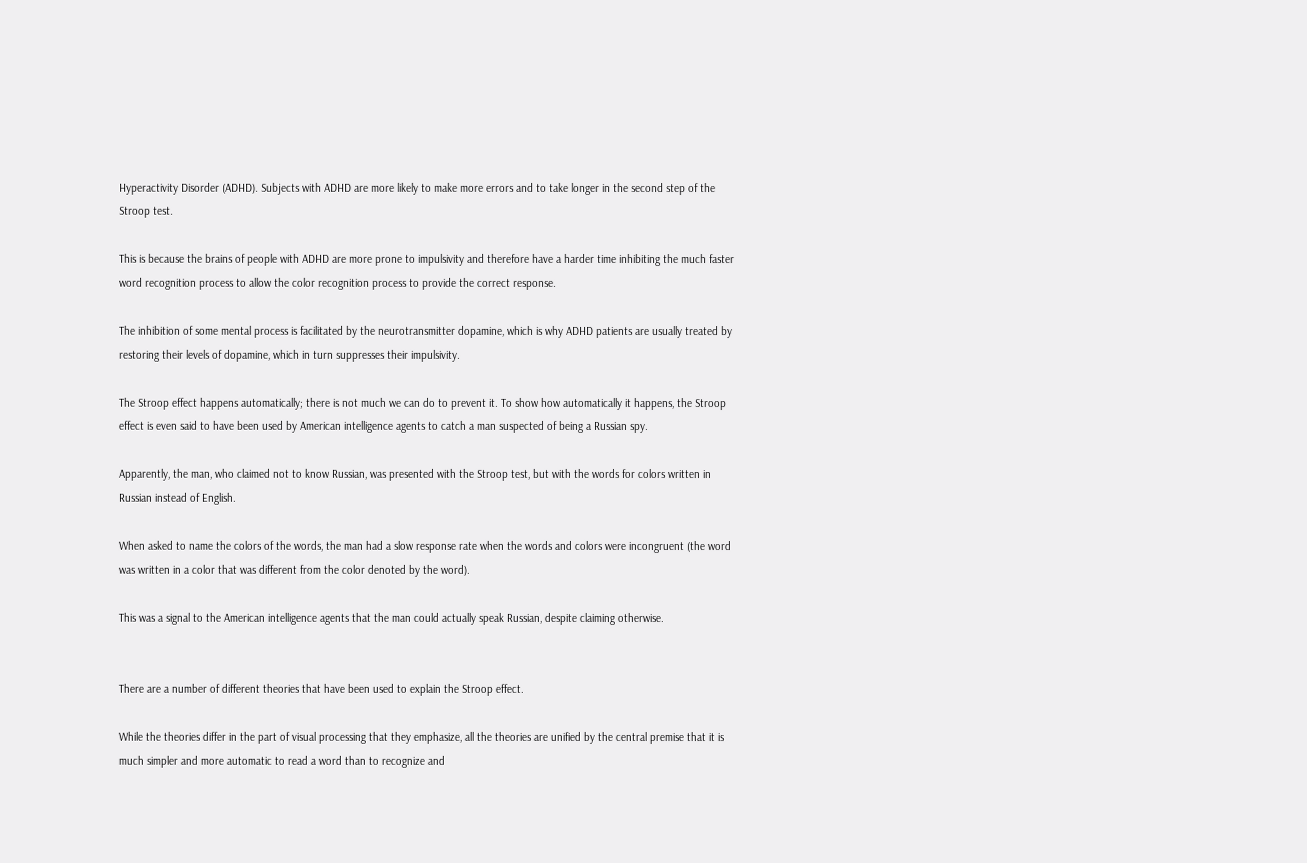Hyperactivity Disorder (ADHD). Subjects with ADHD are more likely to make more errors and to take longer in the second step of the Stroop test.

This is because the brains of people with ADHD are more prone to impulsivity and therefore have a harder time inhibiting the much faster word recognition process to allow the color recognition process to provide the correct response.

The inhibition of some mental process is facilitated by the neurotransmitter dopamine, which is why ADHD patients are usually treated by restoring their levels of dopamine, which in turn suppresses their impulsivity.

The Stroop effect happens automatically; there is not much we can do to prevent it. To show how automatically it happens, the Stroop effect is even said to have been used by American intelligence agents to catch a man suspected of being a Russian spy.

Apparently, the man, who claimed not to know Russian, was presented with the Stroop test, but with the words for colors written in Russian instead of English.

When asked to name the colors of the words, the man had a slow response rate when the words and colors were incongruent (the word was written in a color that was different from the color denoted by the word).

This was a signal to the American intelligence agents that the man could actually speak Russian, despite claiming otherwise.


There are a number of different theories that have been used to explain the Stroop effect.

While the theories differ in the part of visual processing that they emphasize, all the theories are unified by the central premise that it is much simpler and more automatic to read a word than to recognize and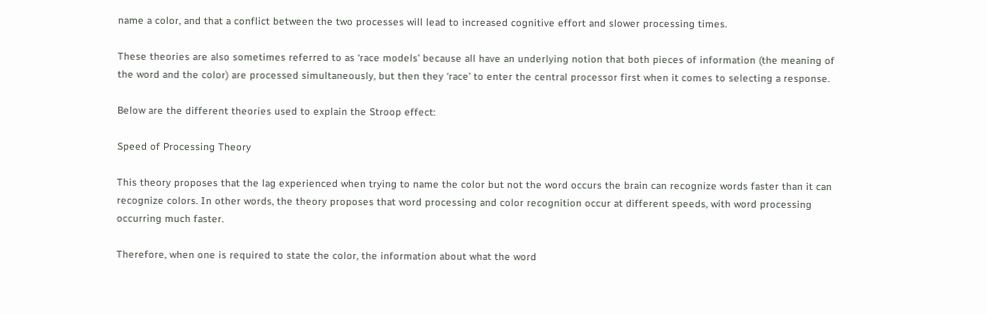name a color, and that a conflict between the two processes will lead to increased cognitive effort and slower processing times.

These theories are also sometimes referred to as ‘race models’ because all have an underlying notion that both pieces of information (the meaning of the word and the color) are processed simultaneously, but then they ‘race’ to enter the central processor first when it comes to selecting a response.

Below are the different theories used to explain the Stroop effect:

Speed of Processing Theory

This theory proposes that the lag experienced when trying to name the color but not the word occurs the brain can recognize words faster than it can recognize colors. In other words, the theory proposes that word processing and color recognition occur at different speeds, with word processing occurring much faster.

Therefore, when one is required to state the color, the information about what the word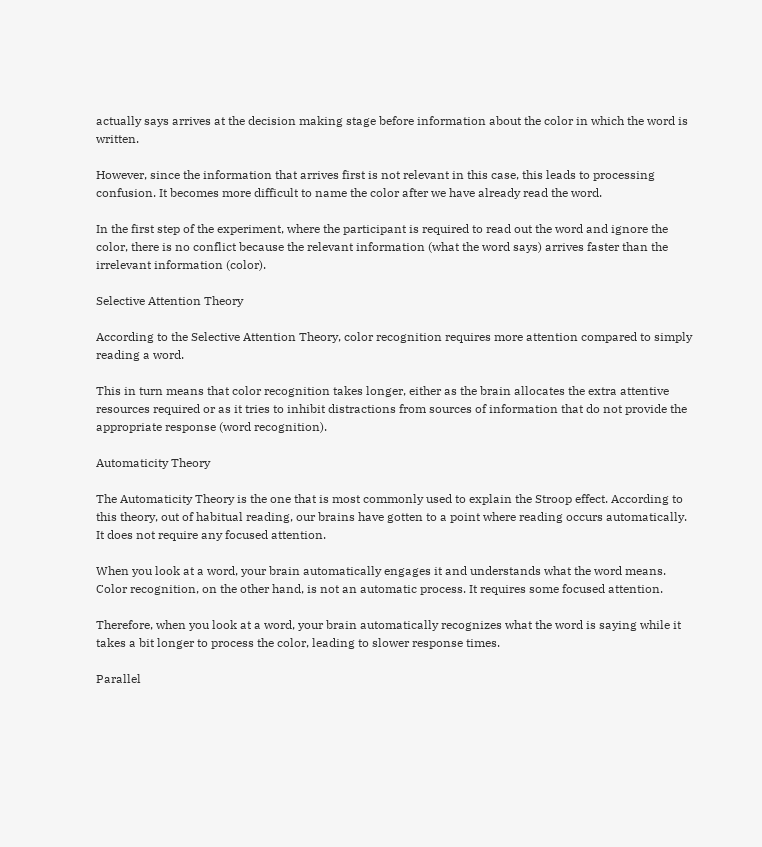actually says arrives at the decision making stage before information about the color in which the word is written.

However, since the information that arrives first is not relevant in this case, this leads to processing confusion. It becomes more difficult to name the color after we have already read the word.

In the first step of the experiment, where the participant is required to read out the word and ignore the color, there is no conflict because the relevant information (what the word says) arrives faster than the irrelevant information (color).

Selective Attention Theory

According to the Selective Attention Theory, color recognition requires more attention compared to simply reading a word.

This in turn means that color recognition takes longer, either as the brain allocates the extra attentive resources required or as it tries to inhibit distractions from sources of information that do not provide the appropriate response (word recognition).

Automaticity Theory

The Automaticity Theory is the one that is most commonly used to explain the Stroop effect. According to this theory, out of habitual reading, our brains have gotten to a point where reading occurs automatically. It does not require any focused attention.

When you look at a word, your brain automatically engages it and understands what the word means. Color recognition, on the other hand, is not an automatic process. It requires some focused attention.

Therefore, when you look at a word, your brain automatically recognizes what the word is saying while it takes a bit longer to process the color, leading to slower response times.

Parallel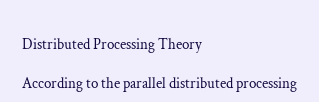Distributed Processing Theory

According to the parallel distributed processing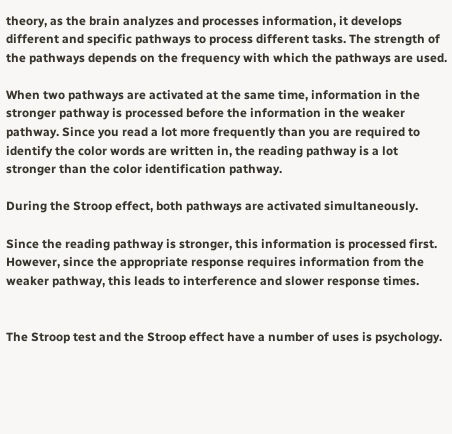theory, as the brain analyzes and processes information, it develops different and specific pathways to process different tasks. The strength of the pathways depends on the frequency with which the pathways are used.

When two pathways are activated at the same time, information in the stronger pathway is processed before the information in the weaker pathway. Since you read a lot more frequently than you are required to identify the color words are written in, the reading pathway is a lot stronger than the color identification pathway.

During the Stroop effect, both pathways are activated simultaneously.

Since the reading pathway is stronger, this information is processed first. However, since the appropriate response requires information from the weaker pathway, this leads to interference and slower response times.


The Stroop test and the Stroop effect have a number of uses is psychology.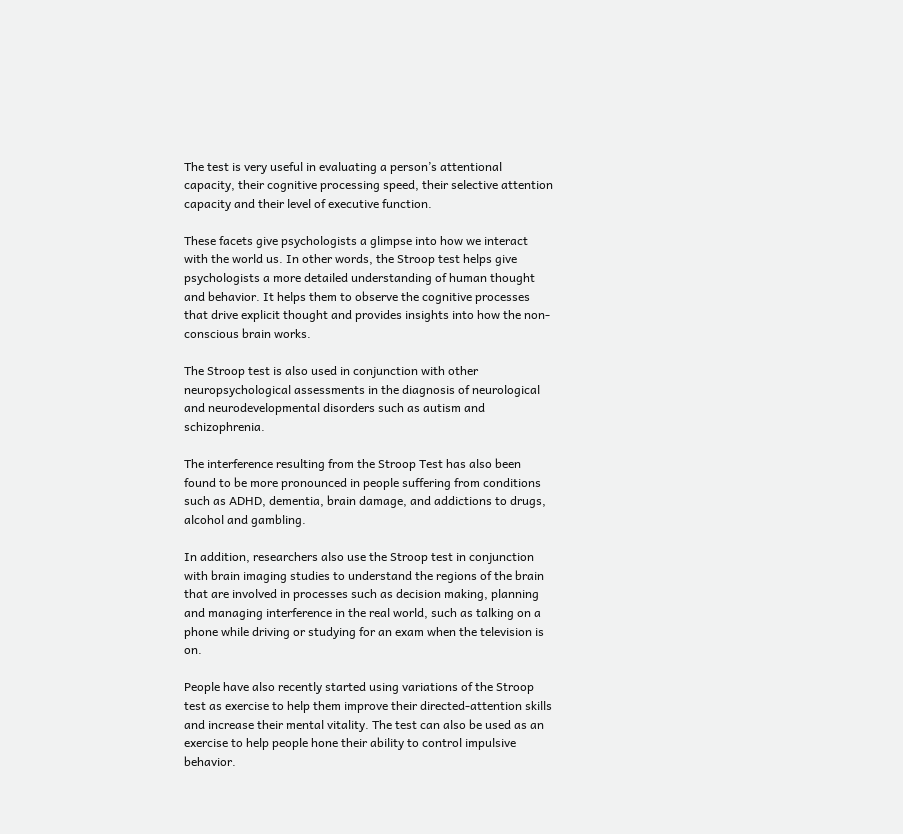The test is very useful in evaluating a person’s attentional capacity, their cognitive processing speed, their selective attention capacity and their level of executive function.

These facets give psychologists a glimpse into how we interact with the world us. In other words, the Stroop test helps give psychologists a more detailed understanding of human thought and behavior. It helps them to observe the cognitive processes that drive explicit thought and provides insights into how the non-conscious brain works.

The Stroop test is also used in conjunction with other neuropsychological assessments in the diagnosis of neurological and neurodevelopmental disorders such as autism and schizophrenia.

The interference resulting from the Stroop Test has also been found to be more pronounced in people suffering from conditions such as ADHD, dementia, brain damage, and addictions to drugs, alcohol and gambling.

In addition, researchers also use the Stroop test in conjunction with brain imaging studies to understand the regions of the brain that are involved in processes such as decision making, planning and managing interference in the real world, such as talking on a phone while driving or studying for an exam when the television is on.

People have also recently started using variations of the Stroop test as exercise to help them improve their directed-attention skills and increase their mental vitality. The test can also be used as an exercise to help people hone their ability to control impulsive behavior.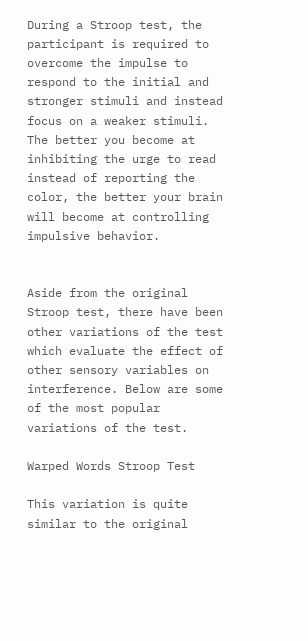During a Stroop test, the participant is required to overcome the impulse to respond to the initial and stronger stimuli and instead focus on a weaker stimuli. The better you become at inhibiting the urge to read instead of reporting the color, the better your brain will become at controlling impulsive behavior.


Aside from the original Stroop test, there have been other variations of the test which evaluate the effect of other sensory variables on interference. Below are some of the most popular variations of the test.

Warped Words Stroop Test

This variation is quite similar to the original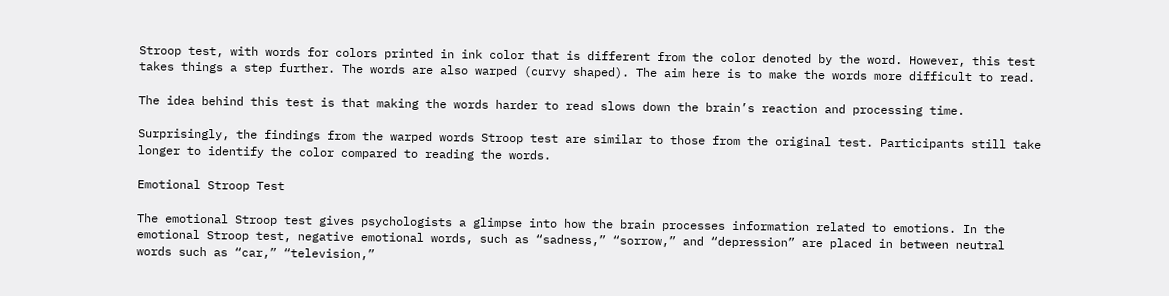Stroop test, with words for colors printed in ink color that is different from the color denoted by the word. However, this test takes things a step further. The words are also warped (curvy shaped). The aim here is to make the words more difficult to read.

The idea behind this test is that making the words harder to read slows down the brain’s reaction and processing time.

Surprisingly, the findings from the warped words Stroop test are similar to those from the original test. Participants still take longer to identify the color compared to reading the words.

Emotional Stroop Test

The emotional Stroop test gives psychologists a glimpse into how the brain processes information related to emotions. In the emotional Stroop test, negative emotional words, such as “sadness,” “sorrow,” and “depression” are placed in between neutral words such as “car,” “television,”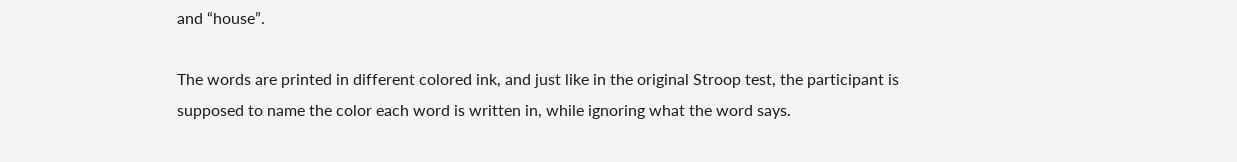and “house”.

The words are printed in different colored ink, and just like in the original Stroop test, the participant is supposed to name the color each word is written in, while ignoring what the word says.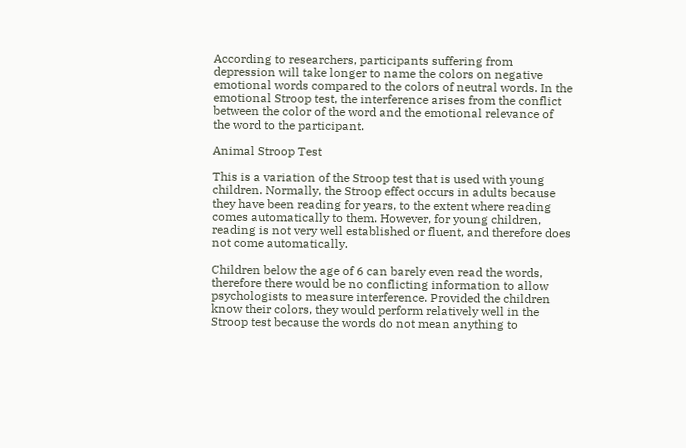According to researchers, participants suffering from depression will take longer to name the colors on negative emotional words compared to the colors of neutral words. In the emotional Stroop test, the interference arises from the conflict between the color of the word and the emotional relevance of the word to the participant.

Animal Stroop Test

This is a variation of the Stroop test that is used with young children. Normally, the Stroop effect occurs in adults because they have been reading for years, to the extent where reading comes automatically to them. However, for young children, reading is not very well established or fluent, and therefore does not come automatically.

Children below the age of 6 can barely even read the words, therefore there would be no conflicting information to allow psychologists to measure interference. Provided the children know their colors, they would perform relatively well in the Stroop test because the words do not mean anything to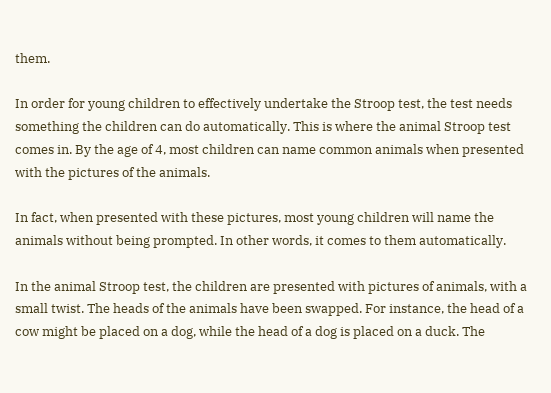them.

In order for young children to effectively undertake the Stroop test, the test needs something the children can do automatically. This is where the animal Stroop test comes in. By the age of 4, most children can name common animals when presented with the pictures of the animals.

In fact, when presented with these pictures, most young children will name the animals without being prompted. In other words, it comes to them automatically.

In the animal Stroop test, the children are presented with pictures of animals, with a small twist. The heads of the animals have been swapped. For instance, the head of a cow might be placed on a dog, while the head of a dog is placed on a duck. The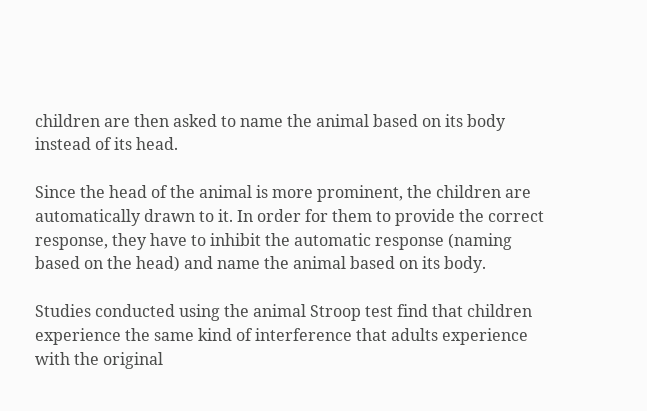children are then asked to name the animal based on its body instead of its head.

Since the head of the animal is more prominent, the children are automatically drawn to it. In order for them to provide the correct response, they have to inhibit the automatic response (naming based on the head) and name the animal based on its body.

Studies conducted using the animal Stroop test find that children experience the same kind of interference that adults experience with the original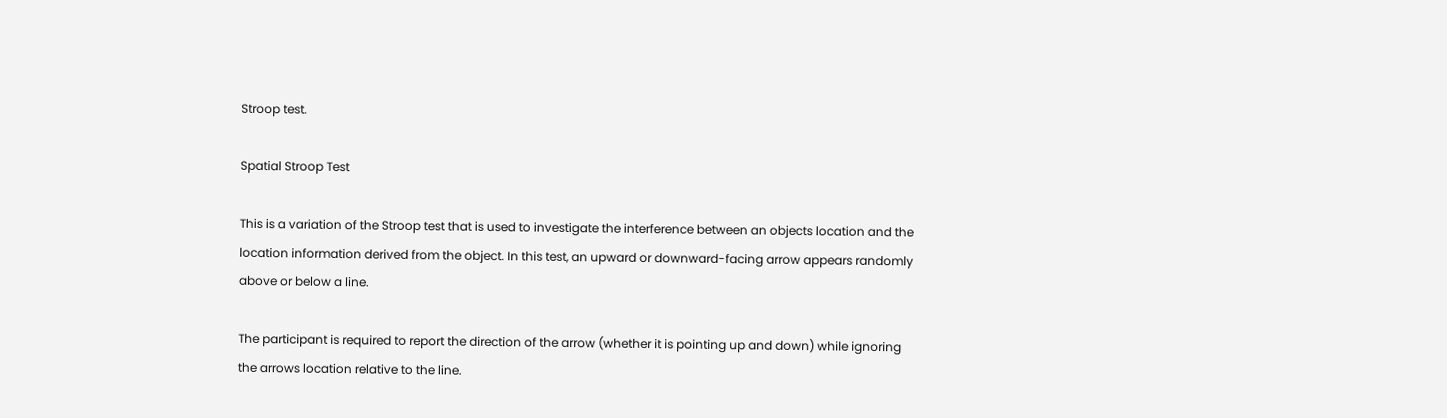Stroop test.

Spatial Stroop Test

This is a variation of the Stroop test that is used to investigate the interference between an objects location and the location information derived from the object. In this test, an upward or downward-facing arrow appears randomly above or below a line.

The participant is required to report the direction of the arrow (whether it is pointing up and down) while ignoring the arrows location relative to the line.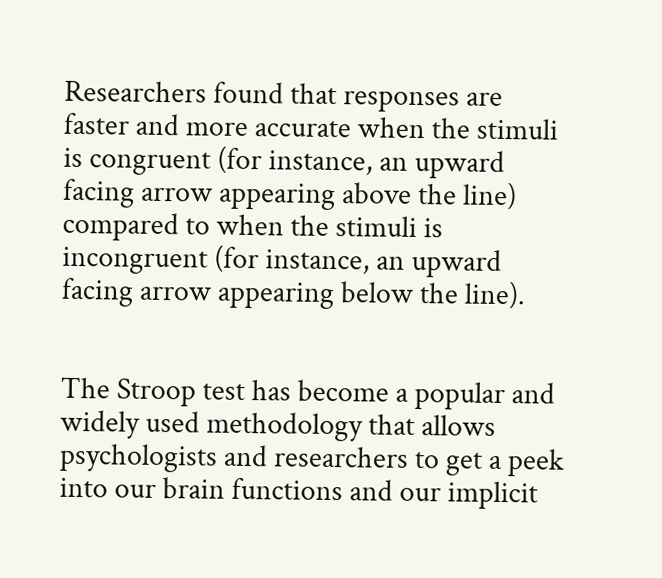Researchers found that responses are faster and more accurate when the stimuli is congruent (for instance, an upward facing arrow appearing above the line) compared to when the stimuli is incongruent (for instance, an upward facing arrow appearing below the line).


The Stroop test has become a popular and widely used methodology that allows psychologists and researchers to get a peek into our brain functions and our implicit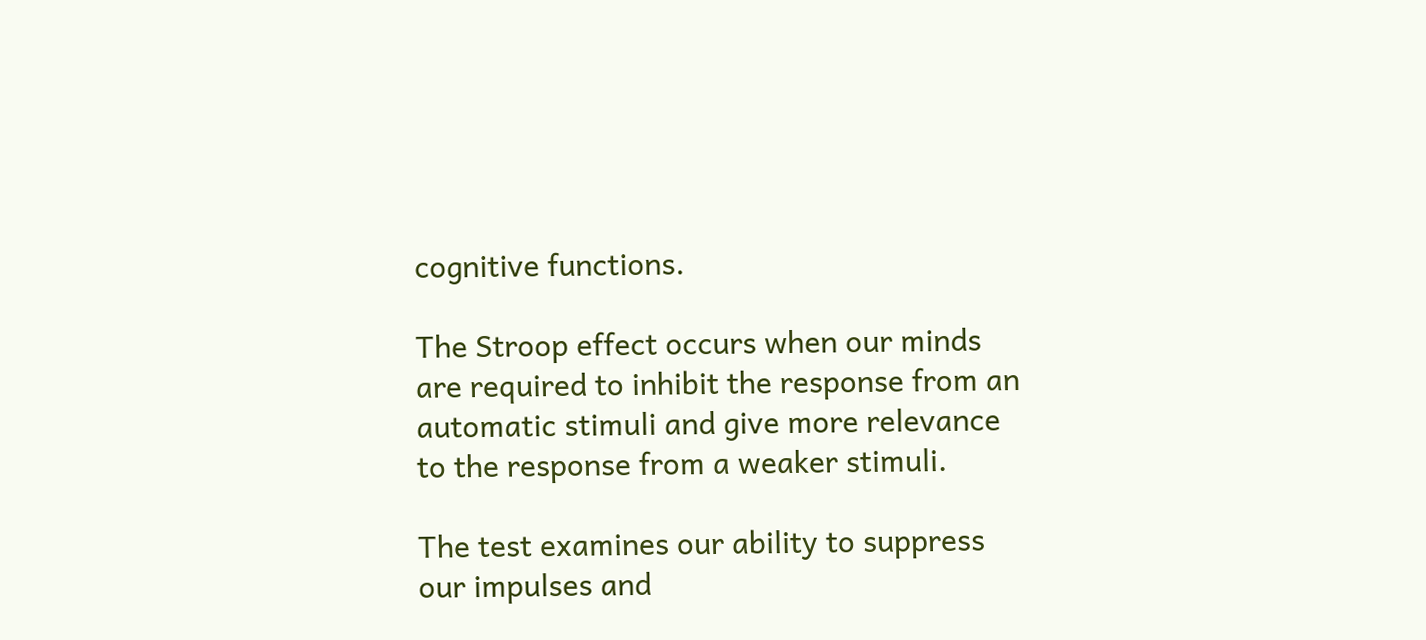cognitive functions.

The Stroop effect occurs when our minds are required to inhibit the response from an automatic stimuli and give more relevance to the response from a weaker stimuli.

The test examines our ability to suppress our impulses and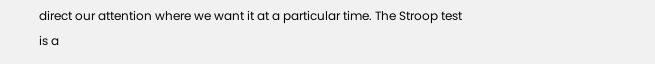direct our attention where we want it at a particular time. The Stroop test is a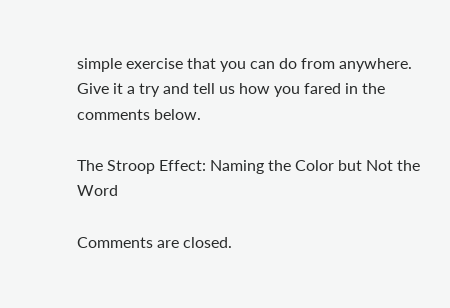simple exercise that you can do from anywhere. Give it a try and tell us how you fared in the comments below.

The Stroop Effect: Naming the Color but Not the Word

Comments are closed.